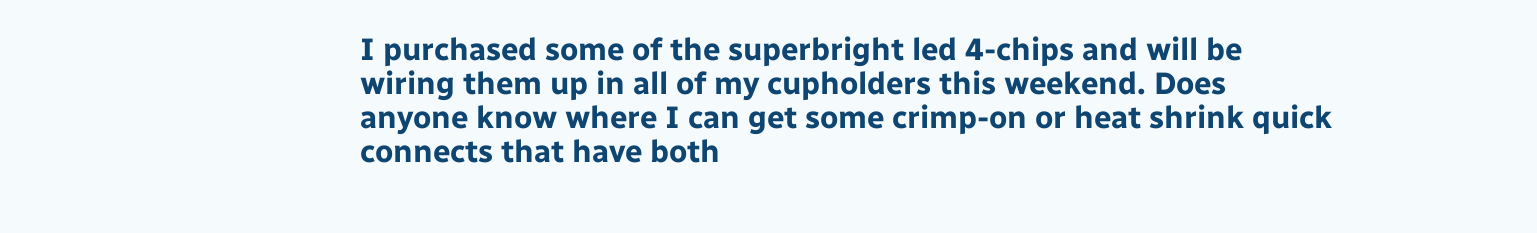I purchased some of the superbright led 4-chips and will be wiring them up in all of my cupholders this weekend. Does anyone know where I can get some crimp-on or heat shrink quick connects that have both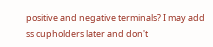positive and negative terminals? I may add ss cupholders later and don't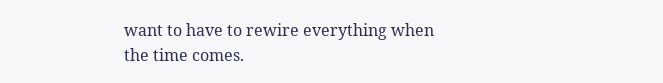want to have to rewire everything when the time comes.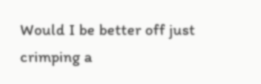Would I be better off just crimping a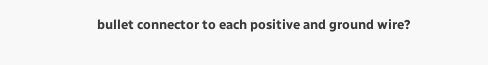bullet connector to each positive and ground wire?